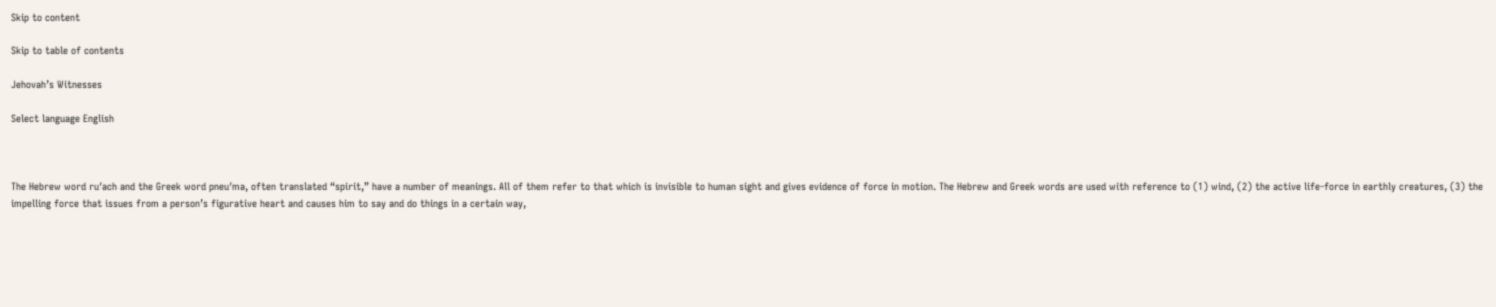Skip to content

Skip to table of contents

Jehovah’s Witnesses

Select language English



The Hebrew word ruʹach and the Greek word pneuʹma, often translated “spirit,” have a number of meanings. All of them refer to that which is invisible to human sight and gives evidence of force in motion. The Hebrew and Greek words are used with reference to (1) wind, (2) the active life-force in earthly creatures, (3) the impelling force that issues from a person’s figurative heart and causes him to say and do things in a certain way,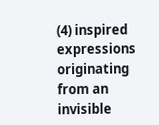(4) inspired expressions originating from an invisible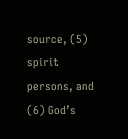source, (5) spirit persons, and (6) God’s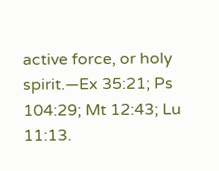active force, or holy spirit.—Ex 35:21; Ps 104:29; Mt 12:43; Lu 11:13.